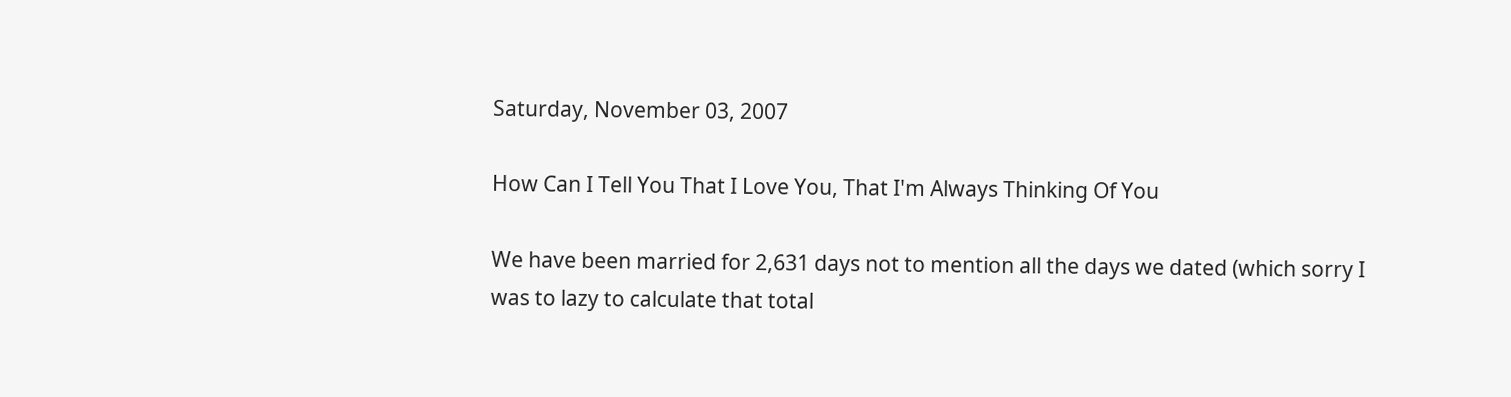Saturday, November 03, 2007

How Can I Tell You That I Love You, That I'm Always Thinking Of You

We have been married for 2,631 days not to mention all the days we dated (which sorry I was to lazy to calculate that total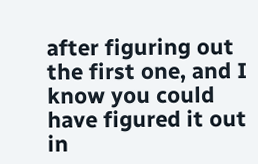after figuring out the first one, and I know you could have figured it out in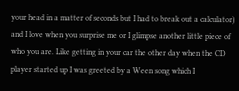your head in a matter of seconds but I had to break out a calculator) and I love when you surprise me or I glimpse another little piece of who you are. Like getting in your car the other day when the CD player started up I was greeted by a Ween song which I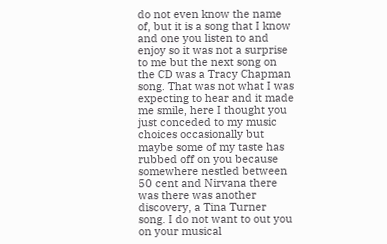do not even know the name of, but it is a song that I know and one you listen to and enjoy so it was not a surprise to me but the next song on the CD was a Tracy Chapman song. That was not what I was expecting to hear and it made me smile, here I thought you just conceded to my music choices occasionally but maybe some of my taste has rubbed off on you because somewhere nestled between 50 cent and Nirvana there was there was another discovery, a Tina Turner song. I do not want to out you on your musical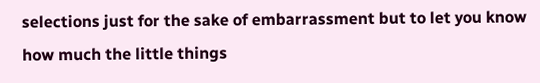selections just for the sake of embarrassment but to let you know how much the little things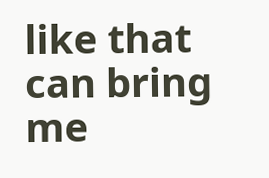like that can bring me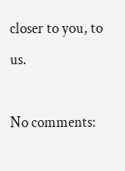closer to you, to us.

No comments: